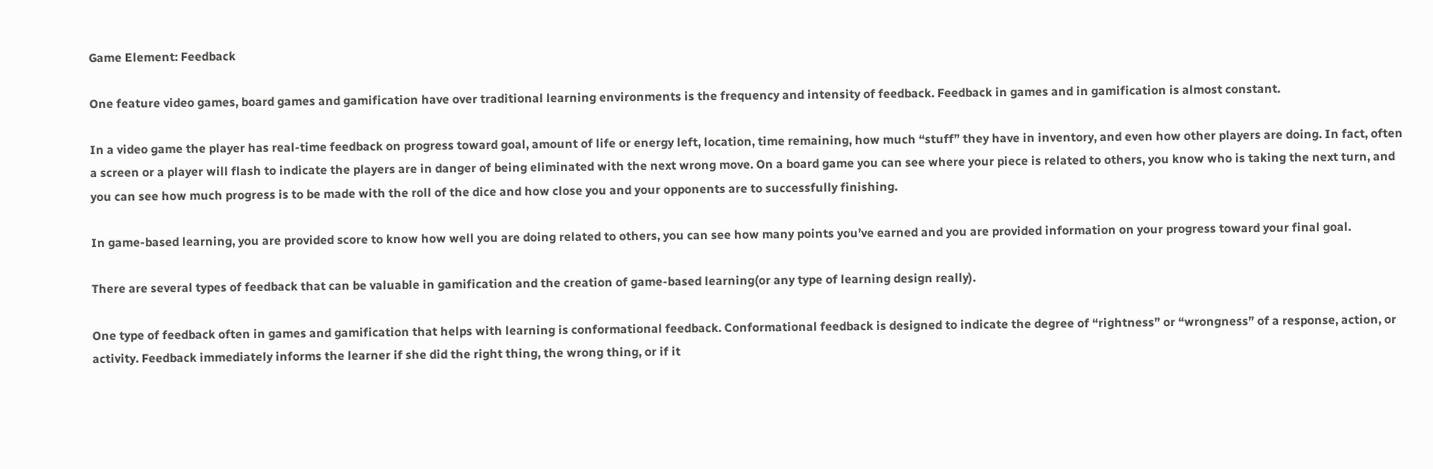Game Element: Feedback

One feature video games, board games and gamification have over traditional learning environments is the frequency and intensity of feedback. Feedback in games and in gamification is almost constant.

In a video game the player has real-time feedback on progress toward goal, amount of life or energy left, location, time remaining, how much “stuff” they have in inventory, and even how other players are doing. In fact, often a screen or a player will flash to indicate the players are in danger of being eliminated with the next wrong move. On a board game you can see where your piece is related to others, you know who is taking the next turn, and you can see how much progress is to be made with the roll of the dice and how close you and your opponents are to successfully finishing.

In game-based learning, you are provided score to know how well you are doing related to others, you can see how many points you’ve earned and you are provided information on your progress toward your final goal.

There are several types of feedback that can be valuable in gamification and the creation of game-based learning(or any type of learning design really).

One type of feedback often in games and gamification that helps with learning is conformational feedback. Conformational feedback is designed to indicate the degree of “rightness” or “wrongness” of a response, action, or activity. Feedback immediately informs the learner if she did the right thing, the wrong thing, or if it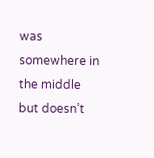was somewhere in the middle but doesn’t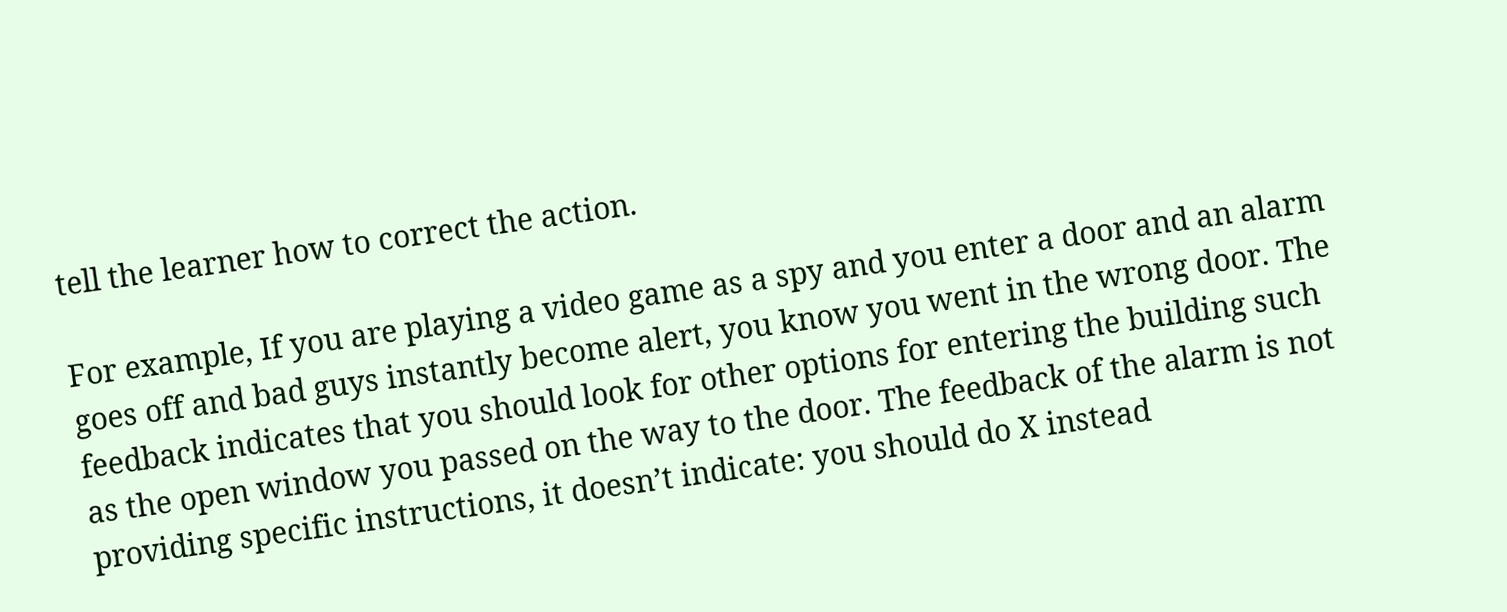tell the learner how to correct the action.

For example, If you are playing a video game as a spy and you enter a door and an alarm goes off and bad guys instantly become alert, you know you went in the wrong door. The feedback indicates that you should look for other options for entering the building such as the open window you passed on the way to the door. The feedback of the alarm is not providing specific instructions, it doesn’t indicate: you should do X instead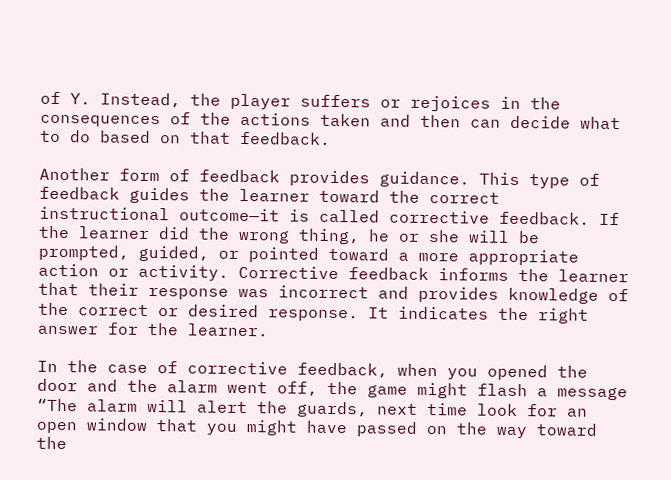of Y. Instead, the player suffers or rejoices in the consequences of the actions taken and then can decide what to do based on that feedback.

Another form of feedback provides guidance. This type of feedback guides the learner toward the correct instructional outcome—it is called corrective feedback. If the learner did the wrong thing, he or she will be prompted, guided, or pointed toward a more appropriate action or activity. Corrective feedback informs the learner that their response was incorrect and provides knowledge of the correct or desired response. It indicates the right answer for the learner.

In the case of corrective feedback, when you opened the door and the alarm went off, the game might flash a message “The alarm will alert the guards, next time look for an open window that you might have passed on the way toward the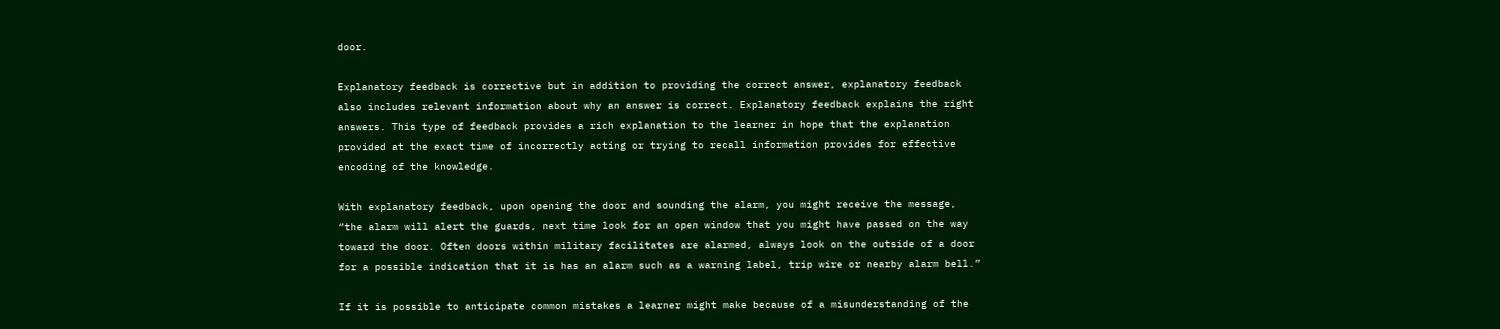door.

Explanatory feedback is corrective but in addition to providing the correct answer, explanatory feedback also includes relevant information about why an answer is correct. Explanatory feedback explains the right answers. This type of feedback provides a rich explanation to the learner in hope that the explanation provided at the exact time of incorrectly acting or trying to recall information provides for effective encoding of the knowledge.

With explanatory feedback, upon opening the door and sounding the alarm, you might receive the message, “the alarm will alert the guards, next time look for an open window that you might have passed on the way toward the door. Often doors within military facilitates are alarmed, always look on the outside of a door for a possible indication that it is has an alarm such as a warning label, trip wire or nearby alarm bell.”

If it is possible to anticipate common mistakes a learner might make because of a misunderstanding of the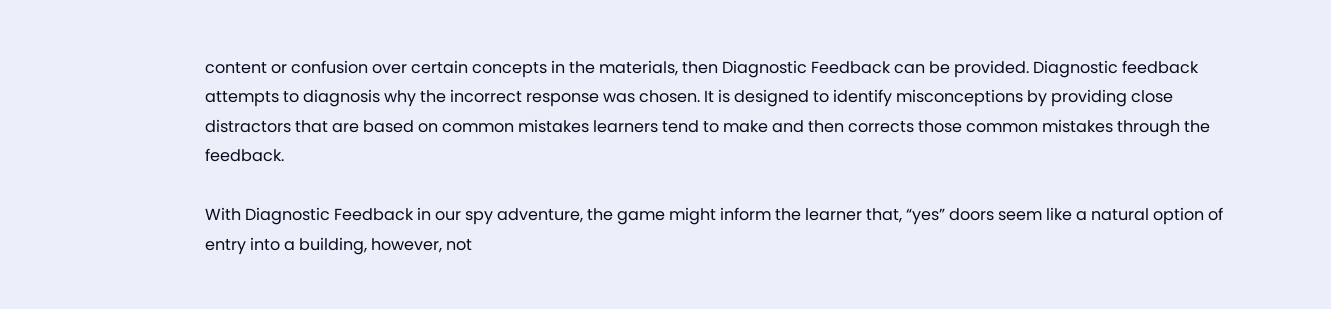content or confusion over certain concepts in the materials, then Diagnostic Feedback can be provided. Diagnostic feedback attempts to diagnosis why the incorrect response was chosen. It is designed to identify misconceptions by providing close distractors that are based on common mistakes learners tend to make and then corrects those common mistakes through the feedback.

With Diagnostic Feedback in our spy adventure, the game might inform the learner that, “yes” doors seem like a natural option of entry into a building, however, not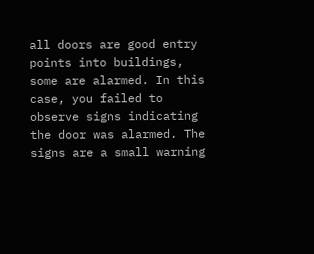all doors are good entry points into buildings, some are alarmed. In this case, you failed to observe signs indicating the door was alarmed. The signs are a small warning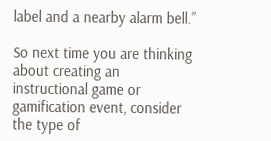label and a nearby alarm bell.”

So next time you are thinking about creating an instructional game or gamification event, consider the type of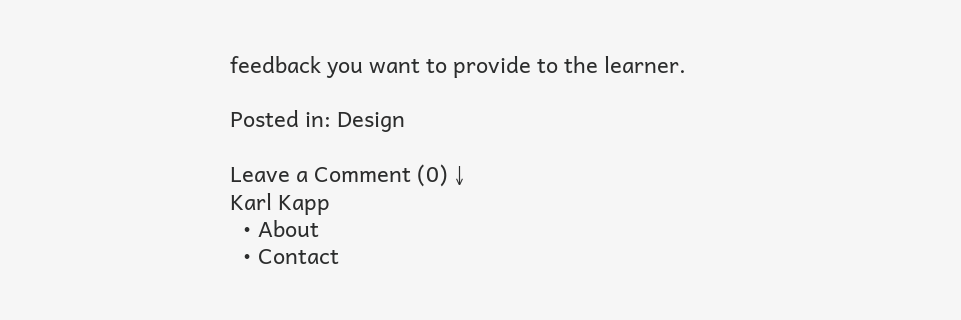feedback you want to provide to the learner.

Posted in: Design

Leave a Comment (0) ↓
Karl Kapp
  • About
  • Contact